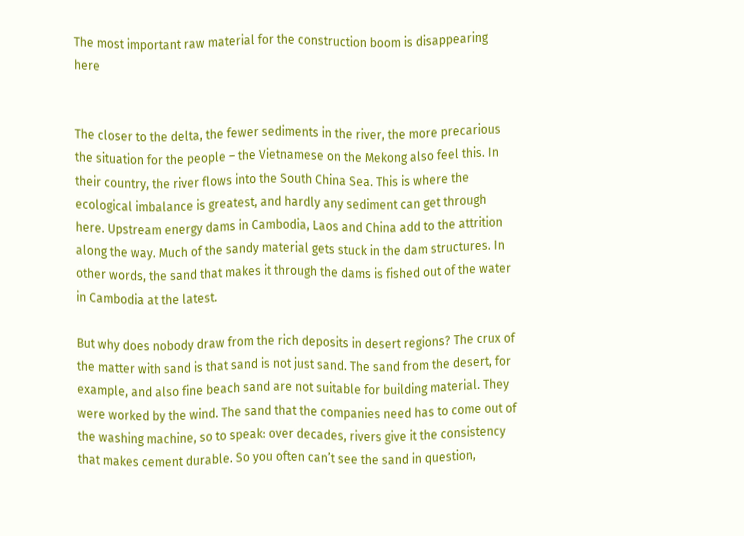The most important raw material for the construction boom is disappearing here


The closer to the delta, the fewer sediments in the river, the more precarious the situation for the people – the Vietnamese on the Mekong also feel this. In their country, the river flows into the South China Sea. This is where the ecological imbalance is greatest, and hardly any sediment can get through here. Upstream energy dams in Cambodia, Laos and China add to the attrition along the way. Much of the sandy material gets stuck in the dam structures. In other words, the sand that makes it through the dams is fished out of the water in Cambodia at the latest.

But why does nobody draw from the rich deposits in desert regions? The crux of the matter with sand is that sand is not just sand. The sand from the desert, for example, and also fine beach sand are not suitable for building material. They were worked by the wind. The sand that the companies need has to come out of the washing machine, so to speak: over decades, rivers give it the consistency that makes cement durable. So you often can’t see the sand in question,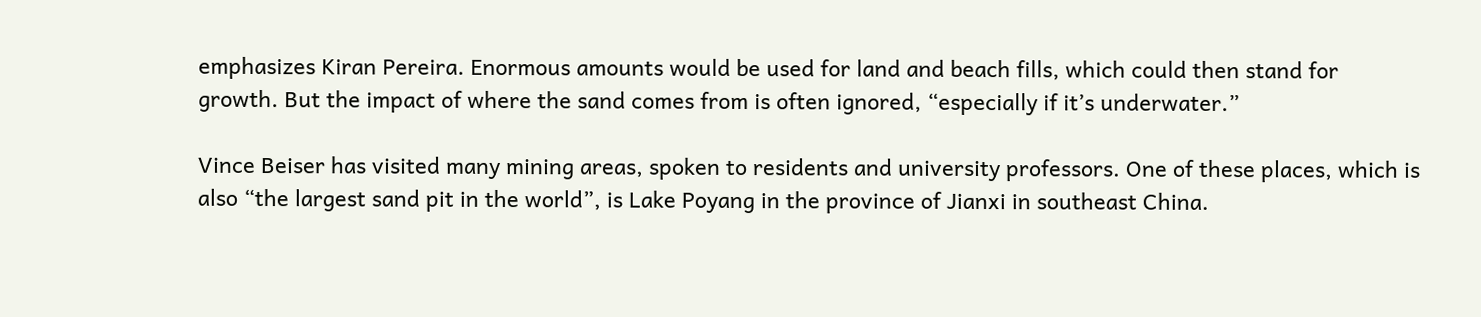emphasizes Kiran Pereira. Enormous amounts would be used for land and beach fills, which could then stand for growth. But the impact of where the sand comes from is often ignored, “especially if it’s underwater.”

Vince Beiser has visited many mining areas, spoken to residents and university professors. One of these places, which is also “the largest sand pit in the world”, is Lake Poyang in the province of Jianxi in southeast China.